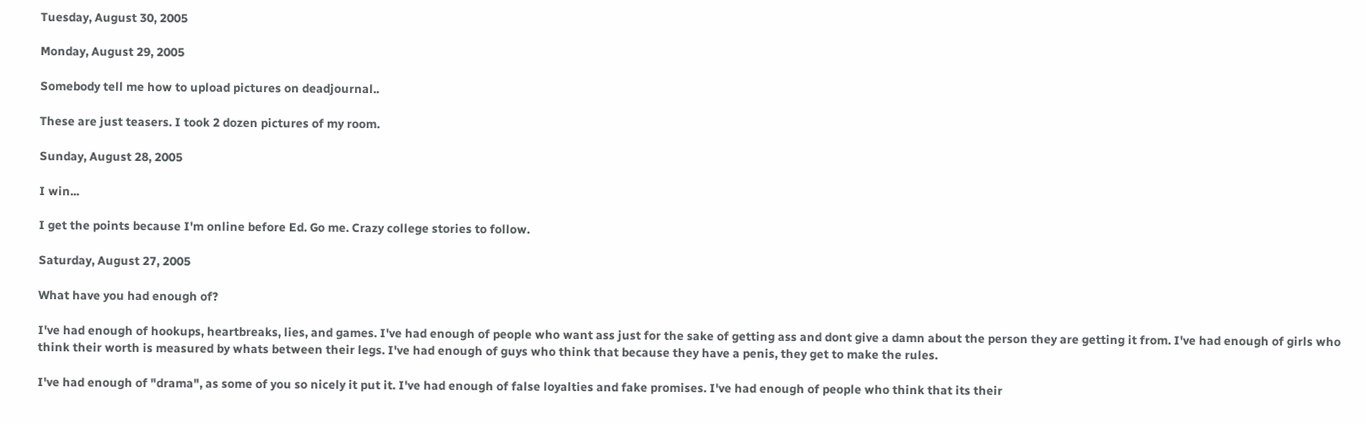Tuesday, August 30, 2005

Monday, August 29, 2005

Somebody tell me how to upload pictures on deadjournal..

These are just teasers. I took 2 dozen pictures of my room.

Sunday, August 28, 2005

I win...

I get the points because I'm online before Ed. Go me. Crazy college stories to follow.

Saturday, August 27, 2005

What have you had enough of?

I've had enough of hookups, heartbreaks, lies, and games. I've had enough of people who want ass just for the sake of getting ass and dont give a damn about the person they are getting it from. I've had enough of girls who think their worth is measured by whats between their legs. I've had enough of guys who think that because they have a penis, they get to make the rules.

I've had enough of "drama", as some of you so nicely it put it. I've had enough of false loyalties and fake promises. I've had enough of people who think that its their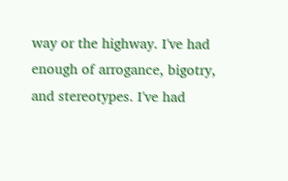way or the highway. I've had enough of arrogance, bigotry, and stereotypes. I've had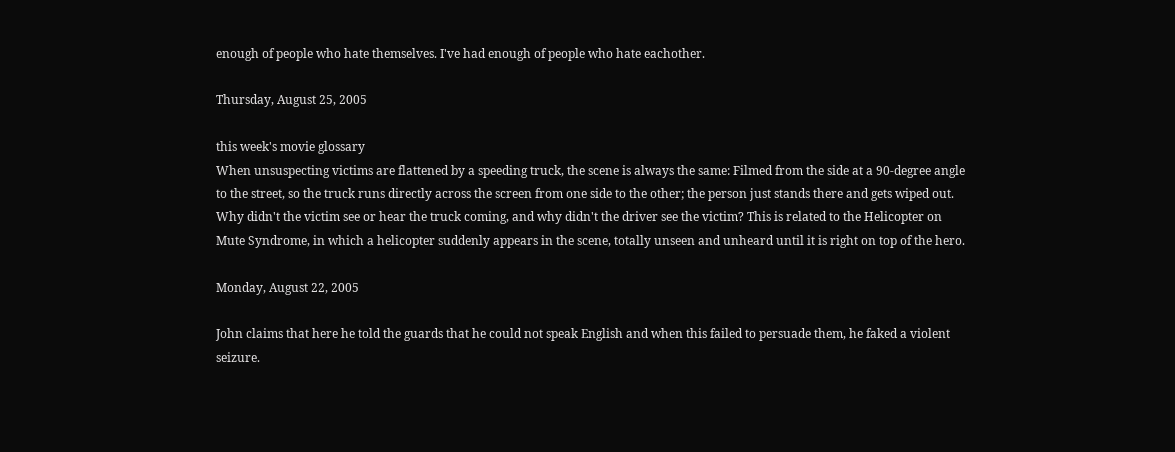enough of people who hate themselves. I've had enough of people who hate eachother.

Thursday, August 25, 2005

this week's movie glossary
When unsuspecting victims are flattened by a speeding truck, the scene is always the same: Filmed from the side at a 90-degree angle to the street, so the truck runs directly across the screen from one side to the other; the person just stands there and gets wiped out. Why didn't the victim see or hear the truck coming, and why didn't the driver see the victim? This is related to the Helicopter on Mute Syndrome, in which a helicopter suddenly appears in the scene, totally unseen and unheard until it is right on top of the hero.

Monday, August 22, 2005

John claims that here he told the guards that he could not speak English and when this failed to persuade them, he faked a violent seizure.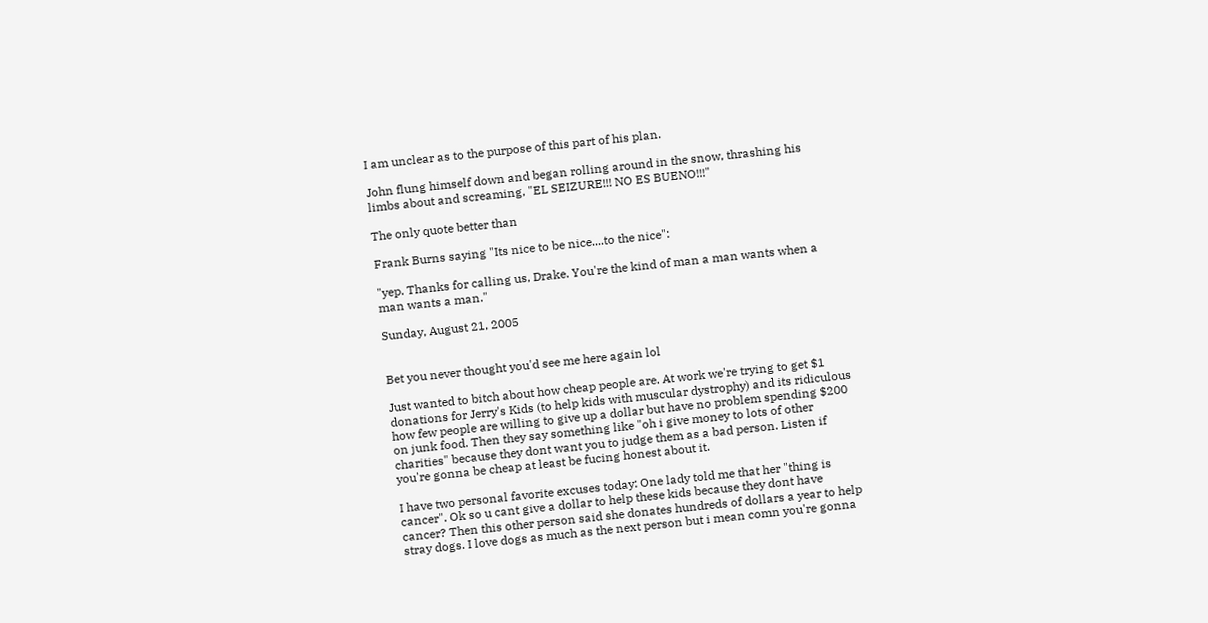I am unclear as to the purpose of this part of his plan.

John flung himself down and began rolling around in the snow, thrashing his limbs about and screaming, "EL SEIZURE!!! NO ES BUENO!!!"

The only quote better than

Frank Burns saying "Its nice to be nice....to the nice":

"yep. Thanks for calling us, Drake. You're the kind of man a man wants when a man wants a man."

Sunday, August 21, 2005


Bet you never thought you'd see me here again lol

Just wanted to bitch about how cheap people are. At work we're trying to get $1 donations for Jerry's Kids (to help kids with muscular dystrophy) and its ridiculous how few people are willing to give up a dollar but have no problem spending $200 on junk food. Then they say something like "oh i give money to lots of other charities" because they dont want you to judge them as a bad person. Listen if you're gonna be cheap at least be fucing honest about it.

I have two personal favorite excuses today: One lady told me that her "thing is cancer". Ok so u cant give a dollar to help these kids because they dont have cancer? Then this other person said she donates hundreds of dollars a year to help stray dogs. I love dogs as much as the next person but i mean comn you're gonna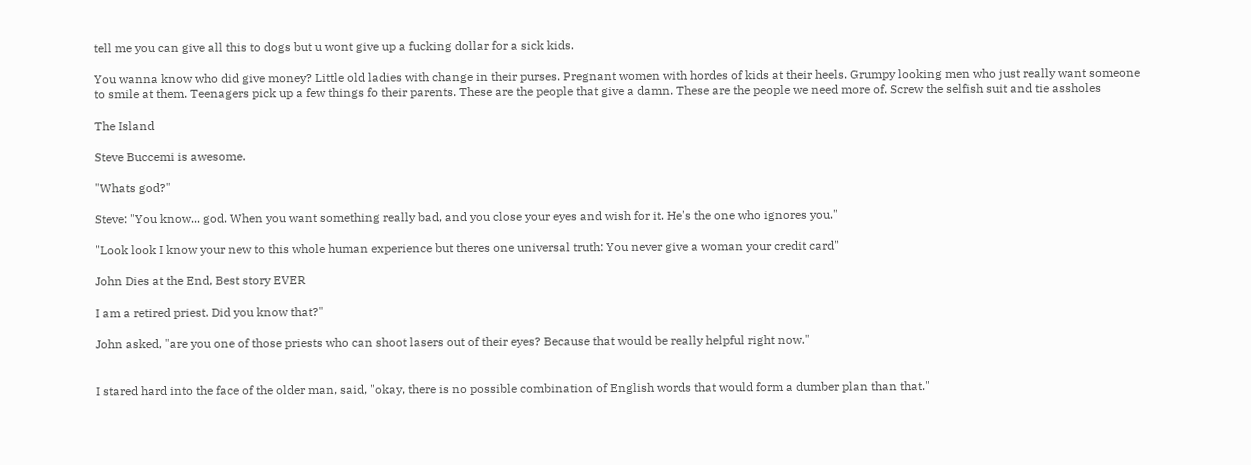tell me you can give all this to dogs but u wont give up a fucking dollar for a sick kids.

You wanna know who did give money? Little old ladies with change in their purses. Pregnant women with hordes of kids at their heels. Grumpy looking men who just really want someone to smile at them. Teenagers pick up a few things fo their parents. These are the people that give a damn. These are the people we need more of. Screw the selfish suit and tie assholes

The Island

Steve Buccemi is awesome.

"Whats god?"

Steve: "You know... god. When you want something really bad, and you close your eyes and wish for it. He's the one who ignores you."

"Look look I know your new to this whole human experience but theres one universal truth: You never give a woman your credit card"

John Dies at the End, Best story EVER

I am a retired priest. Did you know that?"

John asked, "are you one of those priests who can shoot lasers out of their eyes? Because that would be really helpful right now."


I stared hard into the face of the older man, said, "okay, there is no possible combination of English words that would form a dumber plan than that."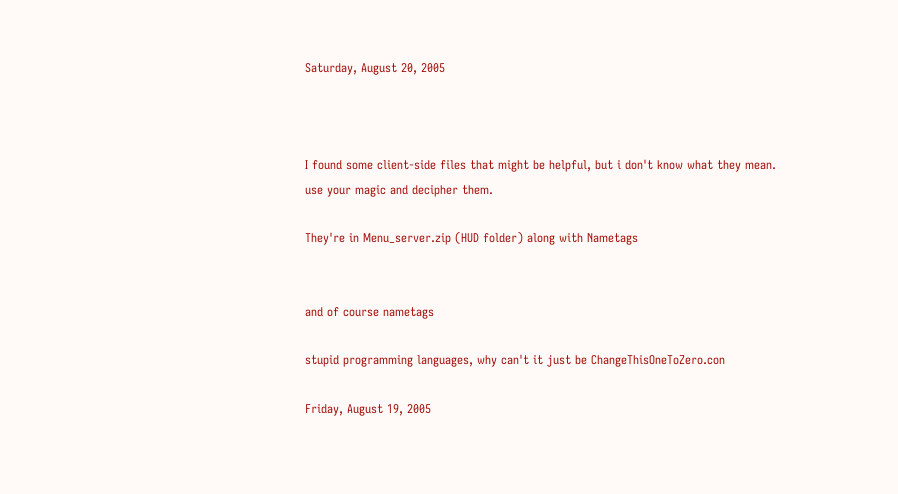Saturday, August 20, 2005



I found some client-side files that might be helpful, but i don't know what they mean.
use your magic and decipher them.

They're in Menu_server.zip (HUD folder) along with Nametags


and of course nametags

stupid programming languages, why can't it just be ChangeThisOneToZero.con

Friday, August 19, 2005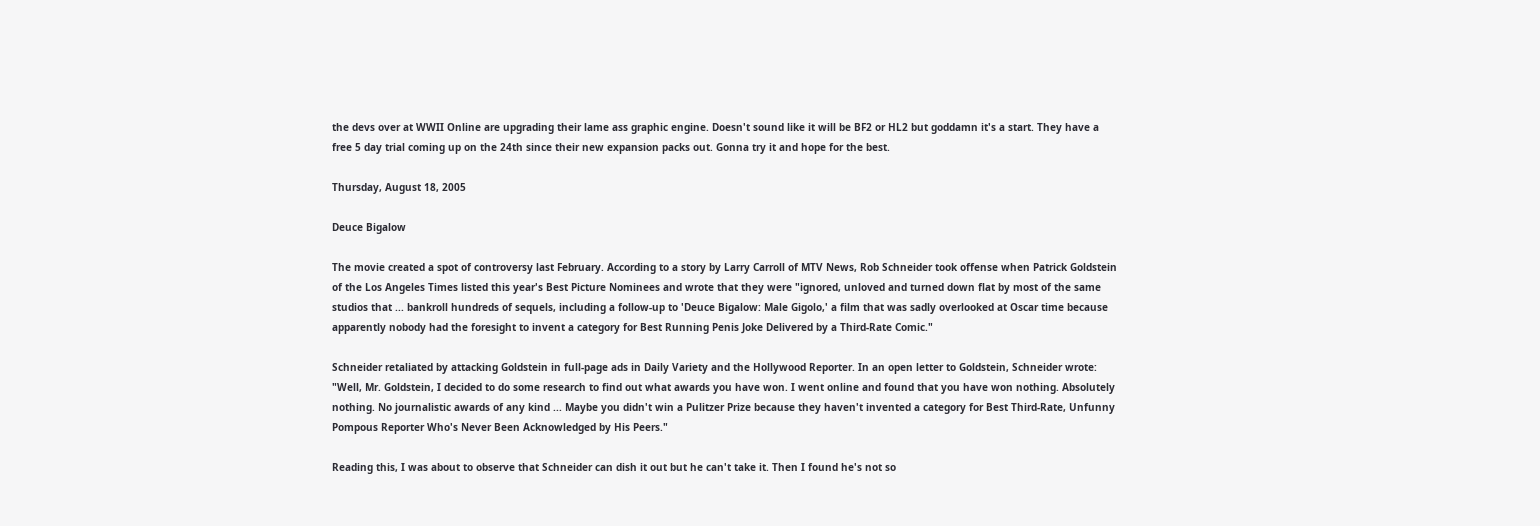the devs over at WWII Online are upgrading their lame ass graphic engine. Doesn't sound like it will be BF2 or HL2 but goddamn it's a start. They have a free 5 day trial coming up on the 24th since their new expansion packs out. Gonna try it and hope for the best.

Thursday, August 18, 2005

Deuce Bigalow

The movie created a spot of controversy last February. According to a story by Larry Carroll of MTV News, Rob Schneider took offense when Patrick Goldstein of the Los Angeles Times listed this year's Best Picture Nominees and wrote that they were "ignored, unloved and turned down flat by most of the same studios that ... bankroll hundreds of sequels, including a follow-up to 'Deuce Bigalow: Male Gigolo,' a film that was sadly overlooked at Oscar time because apparently nobody had the foresight to invent a category for Best Running Penis Joke Delivered by a Third-Rate Comic."

Schneider retaliated by attacking Goldstein in full-page ads in Daily Variety and the Hollywood Reporter. In an open letter to Goldstein, Schneider wrote: "Well, Mr. Goldstein, I decided to do some research to find out what awards you have won. I went online and found that you have won nothing. Absolutely nothing. No journalistic awards of any kind ... Maybe you didn't win a Pulitzer Prize because they haven't invented a category for Best Third-Rate, Unfunny Pompous Reporter Who's Never Been Acknowledged by His Peers."

Reading this, I was about to observe that Schneider can dish it out but he can't take it. Then I found he's not so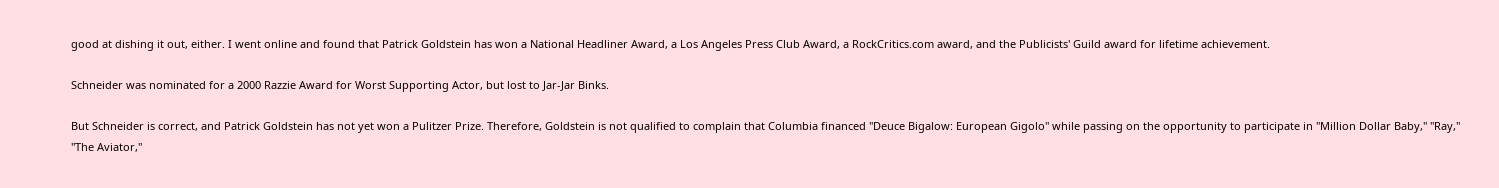good at dishing it out, either. I went online and found that Patrick Goldstein has won a National Headliner Award, a Los Angeles Press Club Award, a RockCritics.com award, and the Publicists' Guild award for lifetime achievement.

Schneider was nominated for a 2000 Razzie Award for Worst Supporting Actor, but lost to Jar-Jar Binks.

But Schneider is correct, and Patrick Goldstein has not yet won a Pulitzer Prize. Therefore, Goldstein is not qualified to complain that Columbia financed "Deuce Bigalow: European Gigolo" while passing on the opportunity to participate in "Million Dollar Baby," "Ray," "The Aviator,"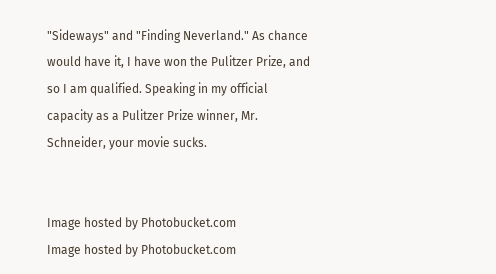"Sideways" and "Finding Neverland." As chance would have it, I have won the Pulitzer Prize, and so I am qualified. Speaking in my official capacity as a Pulitzer Prize winner, Mr. Schneider, your movie sucks.


Image hosted by Photobucket.com
Image hosted by Photobucket.com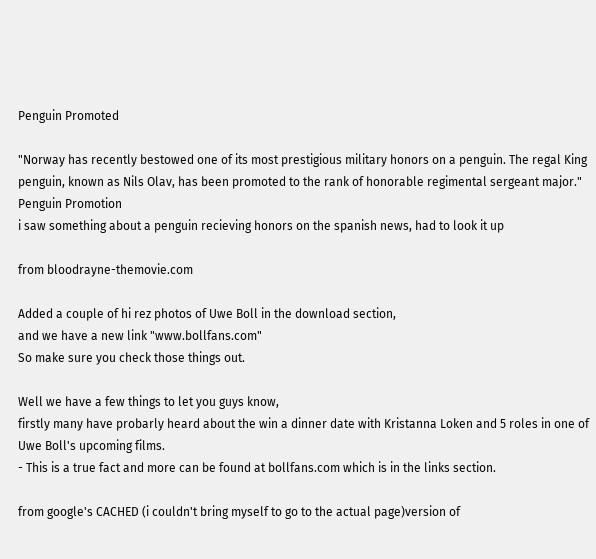Penguin Promoted

"Norway has recently bestowed one of its most prestigious military honors on a penguin. The regal King penguin, known as Nils Olav, has been promoted to the rank of honorable regimental sergeant major."
Penguin Promotion
i saw something about a penguin recieving honors on the spanish news, had to look it up

from bloodrayne-themovie.com

Added a couple of hi rez photos of Uwe Boll in the download section,
and we have a new link "www.bollfans.com"
So make sure you check those things out.

Well we have a few things to let you guys know,
firstly many have probarly heard about the win a dinner date with Kristanna Loken and 5 roles in one of Uwe Boll's upcoming films.
- This is a true fact and more can be found at bollfans.com which is in the links section.

from google's CACHED (i couldn't bring myself to go to the actual page)version of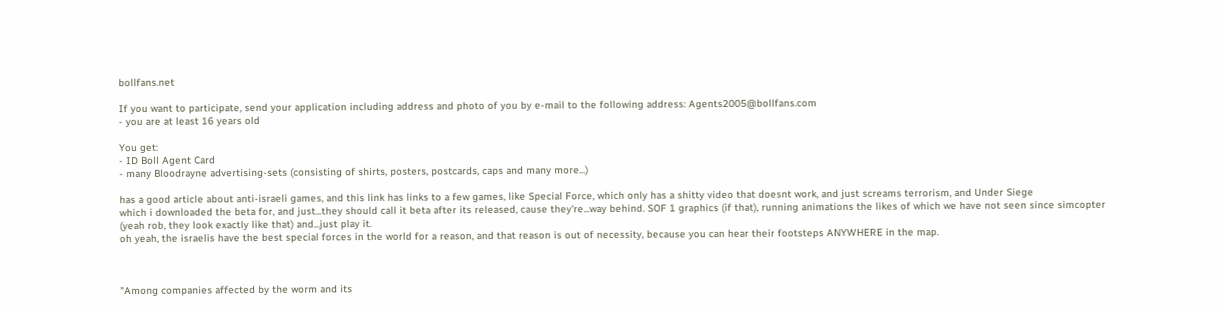bollfans.net

If you want to participate, send your application including address and photo of you by e-mail to the following address: Agents2005@bollfans.com
- you are at least 16 years old

You get:
- ID Boll Agent Card
- many Bloodrayne advertising-sets (consisting of shirts, posters, postcards, caps and many more...)

has a good article about anti-israeli games, and this link has links to a few games, like Special Force, which only has a shitty video that doesnt work, and just screams terrorism, and Under Siege
which i downloaded the beta for, and just...they should call it beta after its released, cause they're...way behind. SOF 1 graphics (if that), running animations the likes of which we have not seen since simcopter (yeah rob, they look exactly like that) and...just play it.
oh yeah, the israelis have the best special forces in the world for a reason, and that reason is out of necessity, because you can hear their footsteps ANYWHERE in the map.



"Among companies affected by the worm and its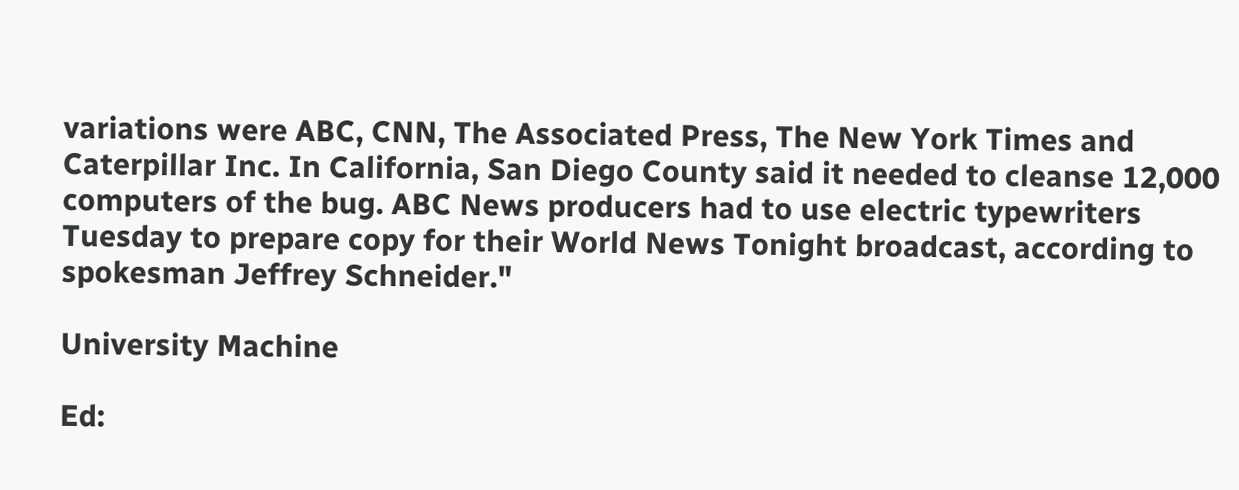variations were ABC, CNN, The Associated Press, The New York Times and Caterpillar Inc. In California, San Diego County said it needed to cleanse 12,000 computers of the bug. ABC News producers had to use electric typewriters Tuesday to prepare copy for their World News Tonight broadcast, according to spokesman Jeffrey Schneider."

University Machine

Ed: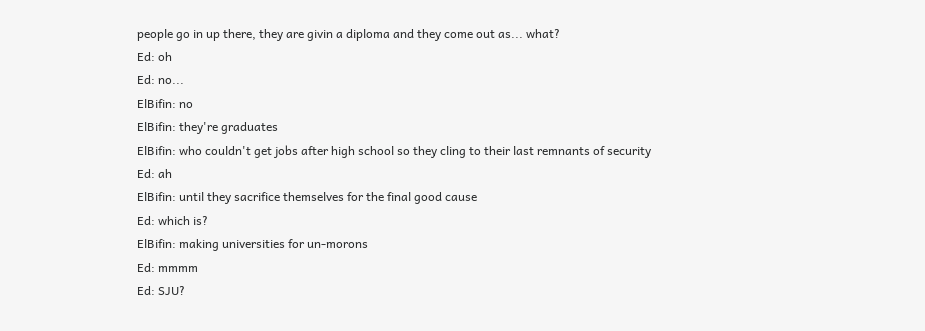people go in up there, they are givin a diploma and they come out as... what?
Ed: oh
Ed: no...
ElBifin: no
ElBifin: they're graduates
ElBifin: who couldn't get jobs after high school so they cling to their last remnants of security
Ed: ah
ElBifin: until they sacrifice themselves for the final good cause
Ed: which is?
ElBifin: making universities for un-morons
Ed: mmmm
Ed: SJU?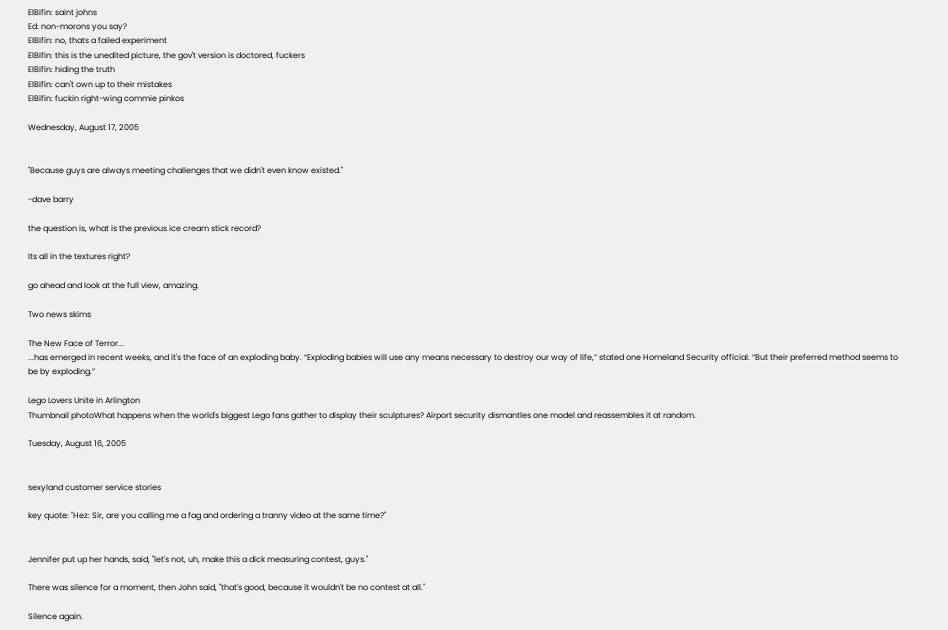ElBifin: saint johns
Ed: non-morons you say?
ElBifin: no, thats a failed experiment
ElBifin: this is the unedited picture, the gov't version is doctored, fuckers
ElBifin: hiding the truth
ElBifin: can't own up to their mistakes
ElBifin: fuckin right-wing commie pinkos

Wednesday, August 17, 2005


"Because guys are always meeting challenges that we didn't even know existed."

-dave barry

the question is, what is the previous ice cream stick record?

Its all in the textures right?

go ahead and look at the full view, amazing.

Two news skims

The New Face of Terror...
...has emerged in recent weeks, and it's the face of an exploding baby. “Exploding babies will use any means necessary to destroy our way of life,” stated one Homeland Security official. “But their preferred method seems to be by exploding.”

Lego Lovers Unite in Arlington
Thumbnail photoWhat happens when the world's biggest Lego fans gather to display their sculptures? Airport security dismantles one model and reassembles it at random.

Tuesday, August 16, 2005


sexyland customer service stories

key quote: "Hez: Sir, are you calling me a fag and ordering a tranny video at the same time?"


Jennifer put up her hands, said, "let's not, uh, make this a dick measuring contest, guys."

There was silence for a moment, then John said, "that's good, because it wouldn't be no contest at all."

Silence again.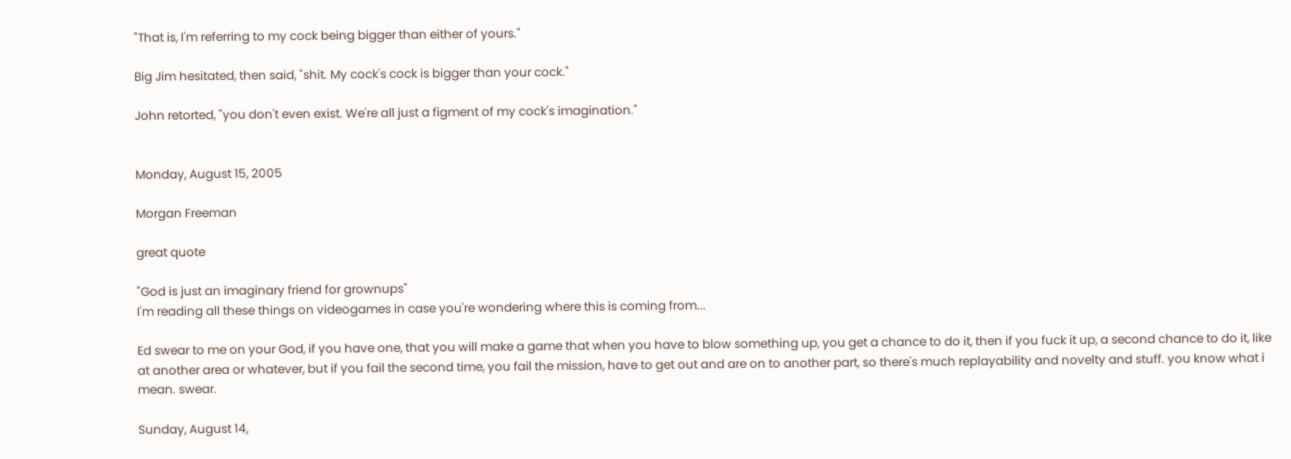"That is, I'm referring to my cock being bigger than either of yours."

Big Jim hesitated, then said, "shit. My cock's cock is bigger than your cock."

John retorted, "you don't even exist. We're all just a figment of my cock's imagination."


Monday, August 15, 2005

Morgan Freeman

great quote

"God is just an imaginary friend for grownups"
I'm reading all these things on videogames in case you're wondering where this is coming from...

Ed swear to me on your God, if you have one, that you will make a game that when you have to blow something up, you get a chance to do it, then if you fuck it up, a second chance to do it, like at another area or whatever, but if you fail the second time, you fail the mission, have to get out and are on to another part, so there's much replayability and novelty and stuff. you know what i mean. swear.

Sunday, August 14,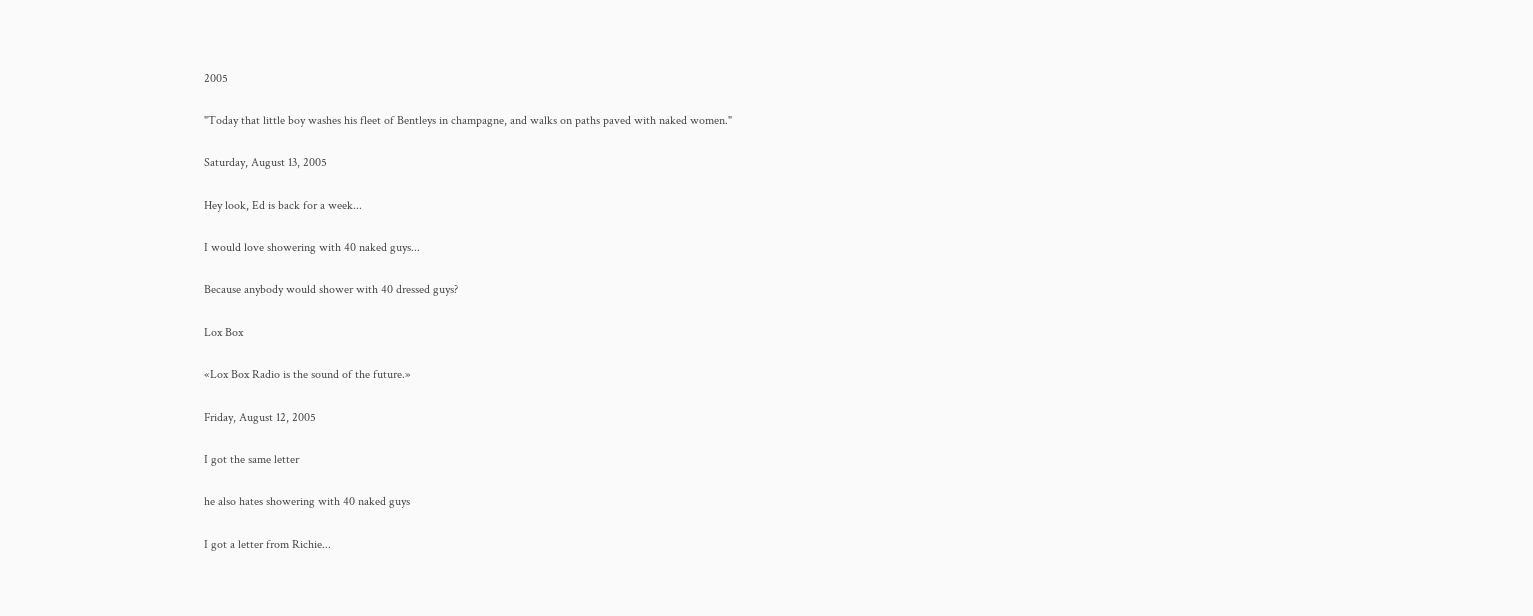2005

"Today that little boy washes his fleet of Bentleys in champagne, and walks on paths paved with naked women."

Saturday, August 13, 2005

Hey look, Ed is back for a week...

I would love showering with 40 naked guys...

Because anybody would shower with 40 dressed guys?

Lox Box

«Lox Box Radio is the sound of the future.»

Friday, August 12, 2005

I got the same letter

he also hates showering with 40 naked guys

I got a letter from Richie...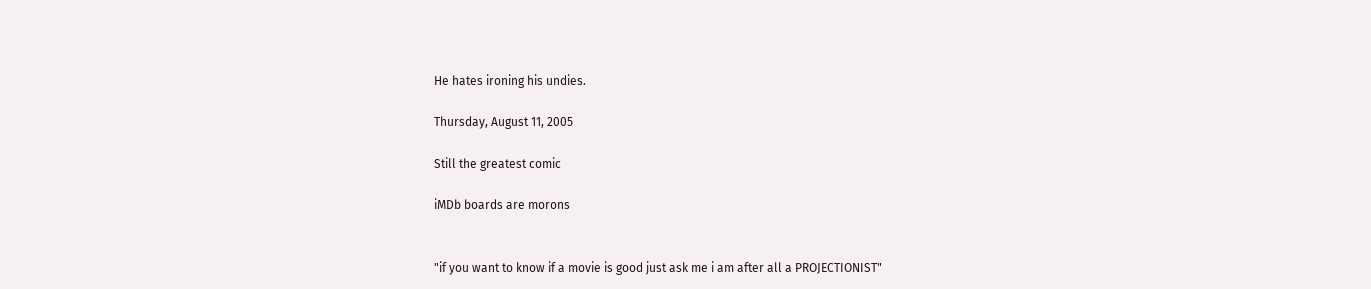He hates ironing his undies.

Thursday, August 11, 2005

Still the greatest comic

iMDb boards are morons


"if you want to know if a movie is good just ask me i am after all a PROJECTIONIST"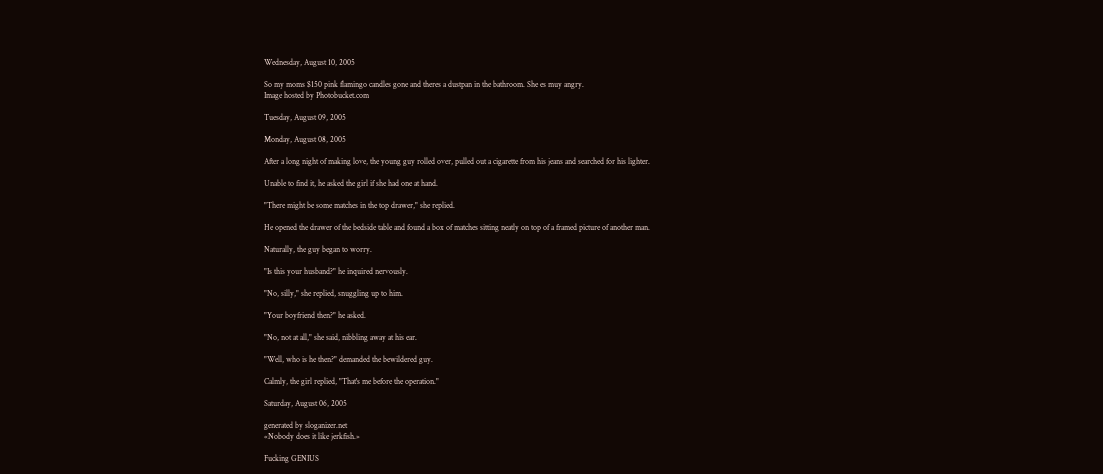Wednesday, August 10, 2005

So my moms $150 pink flamingo candles gone and theres a dustpan in the bathroom. She es muy angry.
Image hosted by Photobucket.com

Tuesday, August 09, 2005

Monday, August 08, 2005

After a long night of making love, the young guy rolled over, pulled out a cigarette from his jeans and searched for his lighter.

Unable to find it, he asked the girl if she had one at hand.

"There might be some matches in the top drawer," she replied.

He opened the drawer of the bedside table and found a box of matches sitting neatly on top of a framed picture of another man.

Naturally, the guy began to worry.

"Is this your husband?" he inquired nervously.

"No, silly," she replied, snuggling up to him.

"Your boyfriend then?" he asked.

"No, not at all," she said, nibbling away at his ear.

"Well, who is he then?" demanded the bewildered guy.

Calmly, the girl replied, "That's me before the operation."

Saturday, August 06, 2005

generated by sloganizer.net
«Nobody does it like jerkfish.»

Fucking GENIUS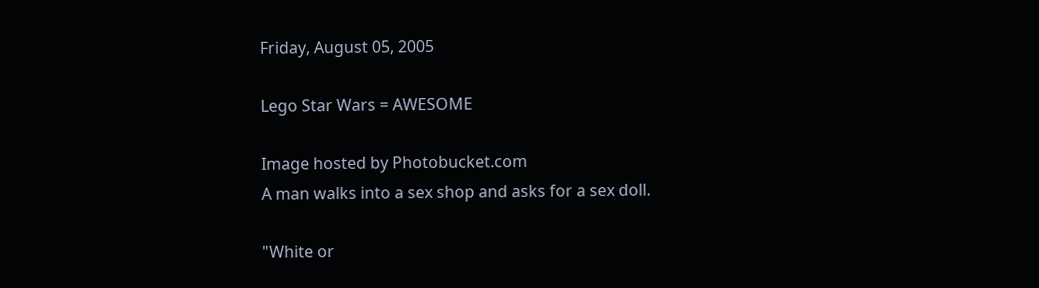Friday, August 05, 2005

Lego Star Wars = AWESOME

Image hosted by Photobucket.com
A man walks into a sex shop and asks for a sex doll.

"White or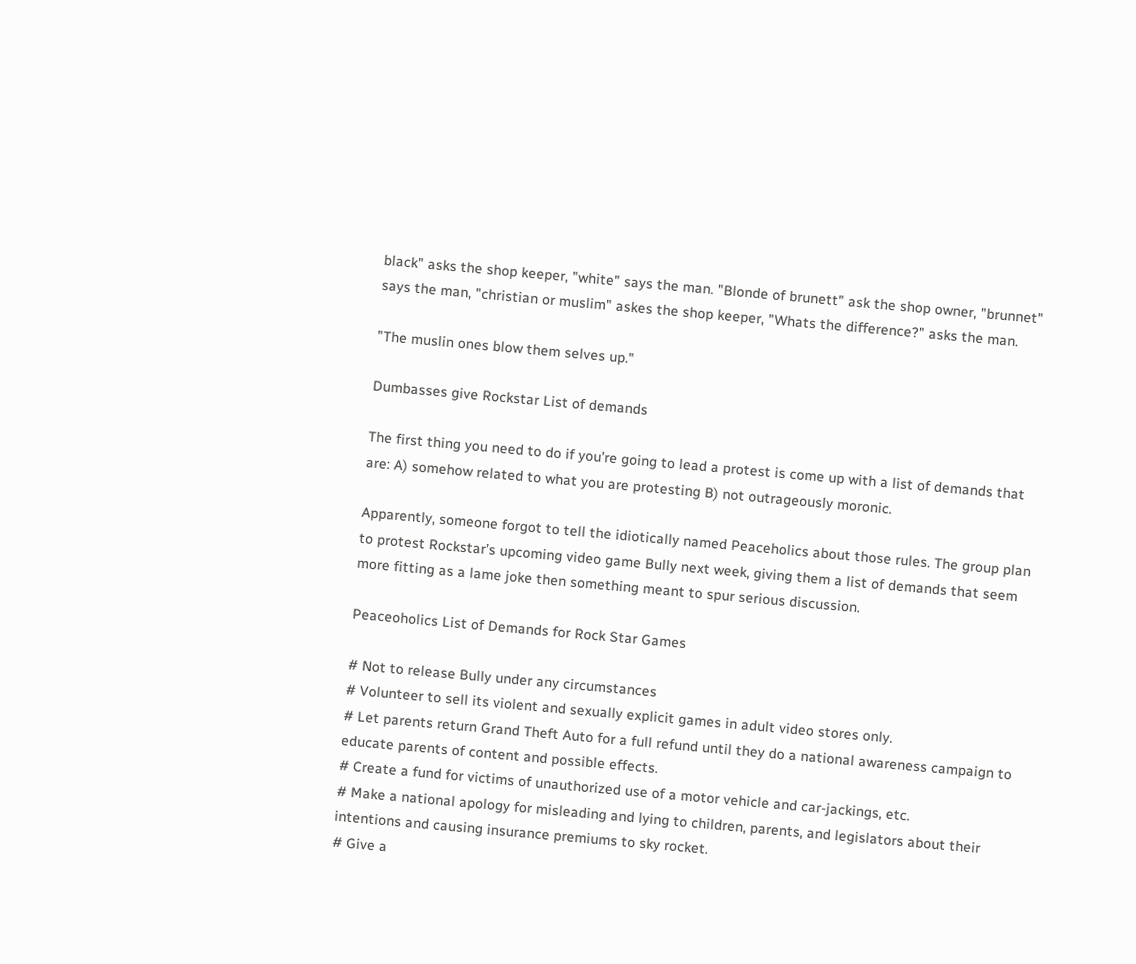black" asks the shop keeper, "white" says the man. "Blonde of brunett" ask the shop owner, "brunnet" says the man, "christian or muslim" askes the shop keeper, "Whats the difference?" asks the man.

"The muslin ones blow them selves up."

Dumbasses give Rockstar List of demands

The first thing you need to do if you’re going to lead a protest is come up with a list of demands that are: A) somehow related to what you are protesting B) not outrageously moronic.

Apparently, someone forgot to tell the idiotically named Peaceholics about those rules. The group plan to protest Rockstar’s upcoming video game Bully next week, giving them a list of demands that seem more fitting as a lame joke then something meant to spur serious discussion.

Peaceoholics List of Demands for Rock Star Games

# Not to release Bully under any circumstances
# Volunteer to sell its violent and sexually explicit games in adult video stores only.
# Let parents return Grand Theft Auto for a full refund until they do a national awareness campaign to educate parents of content and possible effects.
# Create a fund for victims of unauthorized use of a motor vehicle and car-jackings, etc.
# Make a national apology for misleading and lying to children, parents, and legislators about their intentions and causing insurance premiums to sky rocket.
# Give a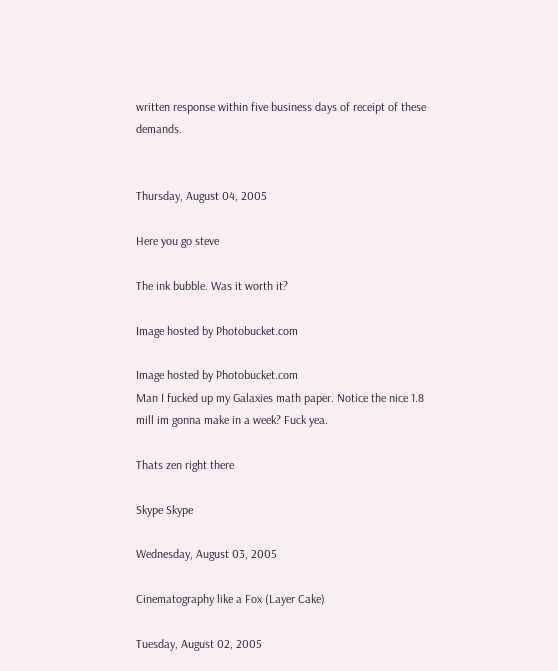written response within five business days of receipt of these demands.


Thursday, August 04, 2005

Here you go steve

The ink bubble. Was it worth it?

Image hosted by Photobucket.com

Image hosted by Photobucket.com
Man I fucked up my Galaxies math paper. Notice the nice 1.8 mill im gonna make in a week? Fuck yea.

Thats zen right there

Skype Skype

Wednesday, August 03, 2005

Cinematography like a Fox (Layer Cake)

Tuesday, August 02, 2005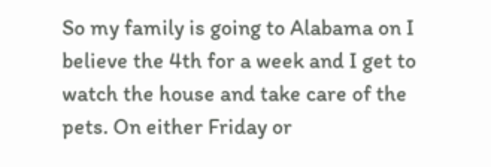So my family is going to Alabama on I believe the 4th for a week and I get to watch the house and take care of the pets. On either Friday or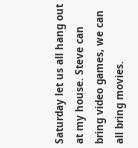Saturday let us all hang out at my house. Steve can bring video games, we can all bring movies.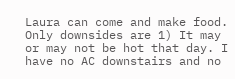Laura can come and make food. Only downsides are 1) It may or may not be hot that day. I have no AC downstairs and no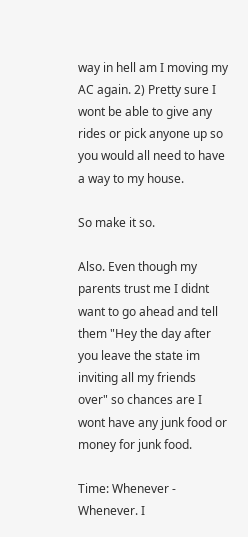way in hell am I moving my AC again. 2) Pretty sure I wont be able to give any rides or pick anyone up so you would all need to have a way to my house.

So make it so.

Also. Even though my parents trust me I didnt want to go ahead and tell them "Hey the day after you leave the state im inviting all my friends over" so chances are I wont have any junk food or money for junk food.

Time: Whenever - Whenever. I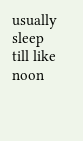usually sleep till like noon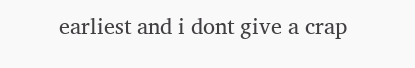earliest and i dont give a crap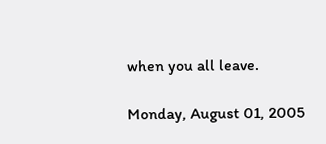when you all leave.

Monday, August 01, 2005